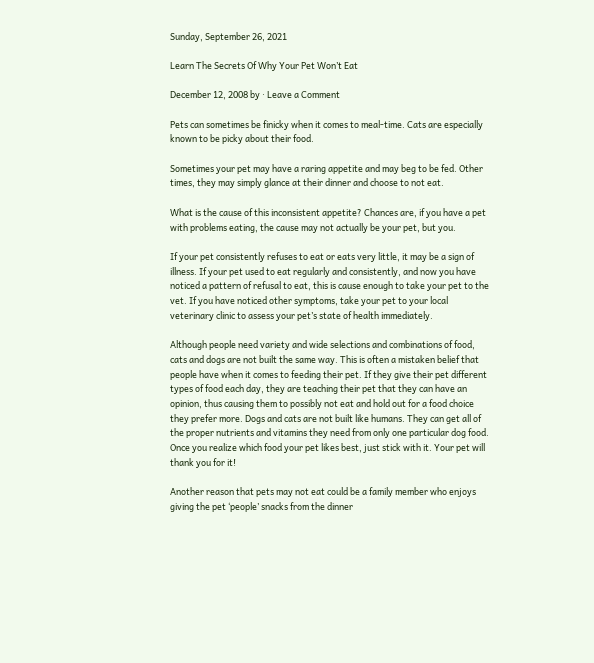Sunday, September 26, 2021

Learn The Secrets Of Why Your Pet Won’t Eat

December 12, 2008 by · Leave a Comment

Pets can sometimes be finicky when it comes to meal-time. Cats are especially known to be picky about their food.

Sometimes your pet may have a raring appetite and may beg to be fed. Other times, they may simply glance at their dinner and choose to not eat.

What is the cause of this inconsistent appetite? Chances are, if you have a pet with problems eating, the cause may not actually be your pet, but you.

If your pet consistently refuses to eat or eats very little, it may be a sign of illness. If your pet used to eat regularly and consistently, and now you have noticed a pattern of refusal to eat, this is cause enough to take your pet to the vet. If you have noticed other symptoms, take your pet to your local veterinary clinic to assess your pet’s state of health immediately.

Although people need variety and wide selections and combinations of food, cats and dogs are not built the same way. This is often a mistaken belief that people have when it comes to feeding their pet. If they give their pet different types of food each day, they are teaching their pet that they can have an opinion, thus causing them to possibly not eat and hold out for a food choice they prefer more. Dogs and cats are not built like humans. They can get all of the proper nutrients and vitamins they need from only one particular dog food. Once you realize which food your pet likes best, just stick with it. Your pet will thank you for it!

Another reason that pets may not eat could be a family member who enjoys giving the pet ‘people’ snacks from the dinner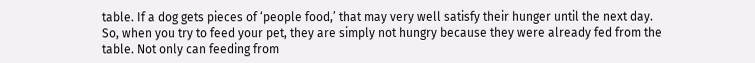table. If a dog gets pieces of ‘people food,’ that may very well satisfy their hunger until the next day. So, when you try to feed your pet, they are simply not hungry because they were already fed from the table. Not only can feeding from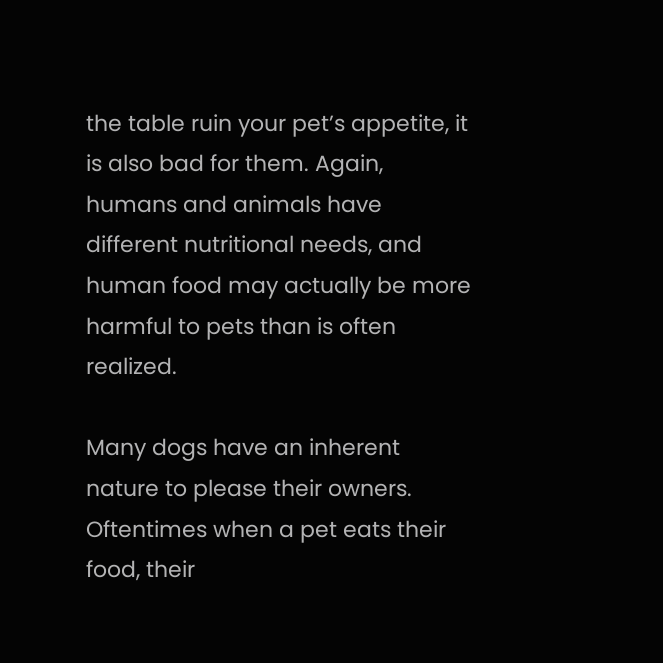the table ruin your pet’s appetite, it is also bad for them. Again, humans and animals have different nutritional needs, and human food may actually be more harmful to pets than is often realized.

Many dogs have an inherent nature to please their owners. Oftentimes when a pet eats their food, their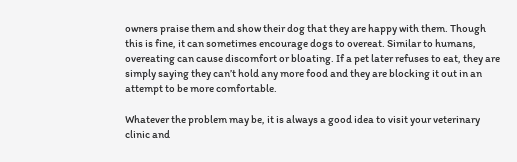owners praise them and show their dog that they are happy with them. Though this is fine, it can sometimes encourage dogs to overeat. Similar to humans, overeating can cause discomfort or bloating. If a pet later refuses to eat, they are simply saying they can’t hold any more food and they are blocking it out in an attempt to be more comfortable.

Whatever the problem may be, it is always a good idea to visit your veterinary clinic and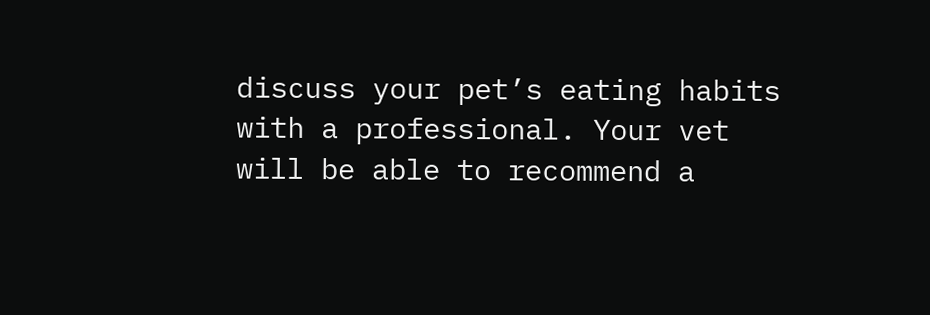discuss your pet’s eating habits with a professional. Your vet will be able to recommend a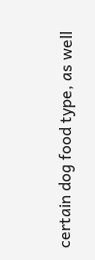certain dog food type, as well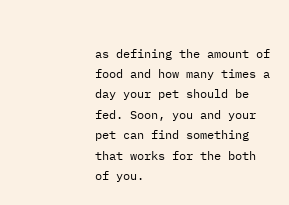as defining the amount of food and how many times a day your pet should be fed. Soon, you and your pet can find something that works for the both of you.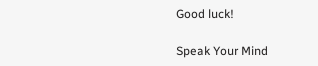Good luck!

Speak Your Mind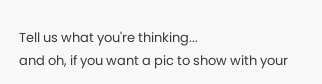Tell us what you're thinking...
and oh, if you want a pic to show with your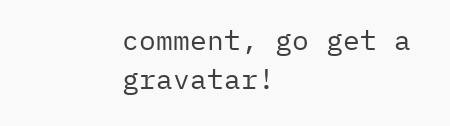comment, go get a gravatar!